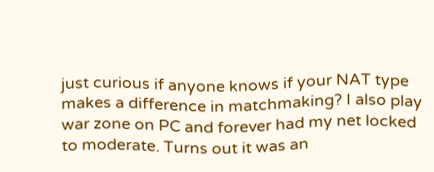just curious if anyone knows if your NAT type makes a difference in matchmaking? I also play war zone on PC and forever had my net locked to moderate. Turns out it was an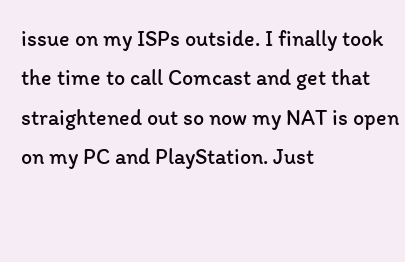issue on my ISPs outside. I finally took the time to call Comcast and get that straightened out so now my NAT is open on my PC and PlayStation. Just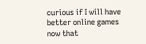curious if I will have better online games now that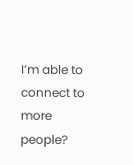I’m able to connect to more people?